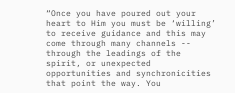“Once you have poured out your heart to Him you must be ‘willing’ to receive guidance and this may come through many channels -- through the leadings of the spirit, or unexpected opportunities and synchronicities that point the way. You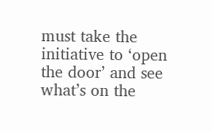must take the initiative to ‘open the door’ and see what’s on the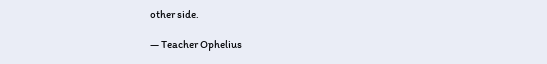other side.

— Teacher Ophelius